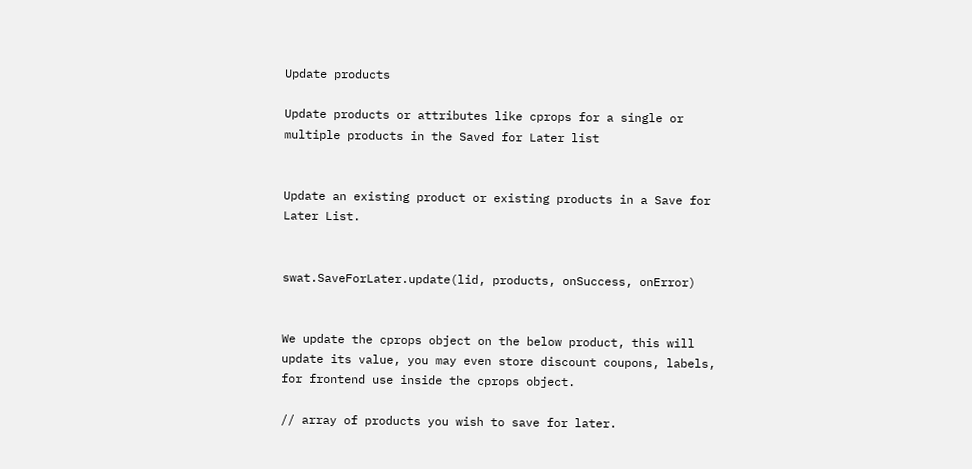Update products

Update products or attributes like cprops for a single or multiple products in the Saved for Later list


Update an existing product or existing products in a Save for Later List.


swat.SaveForLater.update(lid, products, onSuccess, onError)


We update the cprops object on the below product, this will update its value, you may even store discount coupons, labels, for frontend use inside the cprops object.

// array of products you wish to save for later.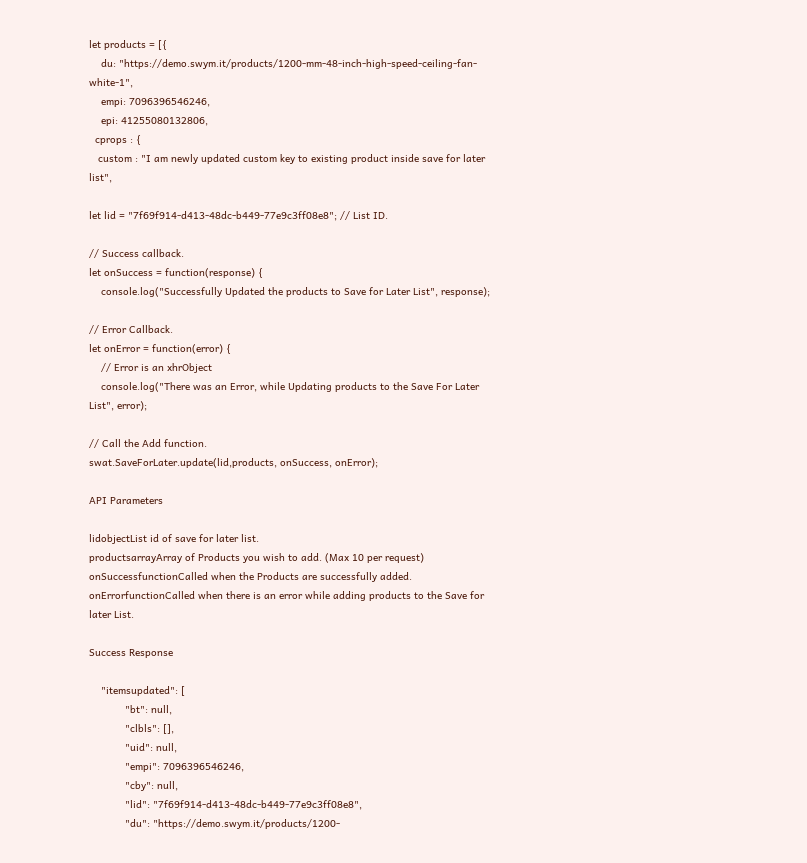let products = [{
    du: "https://demo.swym.it/products/1200-mm-48-inch-high-speed-ceiling-fan-white-1",
    empi: 7096396546246,
    epi: 41255080132806,
  cprops : {
   custom : "I am newly updated custom key to existing product inside save for later list",

let lid = "7f69f914-d413-48dc-b449-77e9c3ff08e8"; // List ID.

// Success callback.
let onSuccess = function(response) {
    console.log("Successfully Updated the products to Save for Later List", response);

// Error Callback.
let onError = function(error) {
    // Error is an xhrObject
    console.log("There was an Error, while Updating products to the Save For Later List", error);

// Call the Add function.
swat.SaveForLater.update(lid,products, onSuccess, onError);

API Parameters

lidobjectList id of save for later list.
productsarrayArray of Products you wish to add. (Max 10 per request)
onSuccessfunctionCalled when the Products are successfully added.
onErrorfunctionCalled when there is an error while adding products to the Save for later List.

Success Response

    "itemsupdated": [
            "bt": null,
            "clbls": [],
            "uid": null,
            "empi": 7096396546246,
            "cby": null,
            "lid": "7f69f914-d413-48dc-b449-77e9c3ff08e8",
            "du": "https://demo.swym.it/products/1200-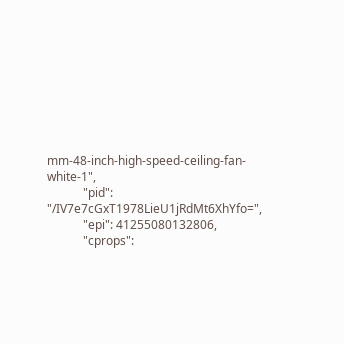mm-48-inch-high-speed-ceiling-fan-white-1",
            "pid": "/IV7e7cGxT1978LieU1jRdMt6XhYfo=",
            "epi": 41255080132806,
            "cprops":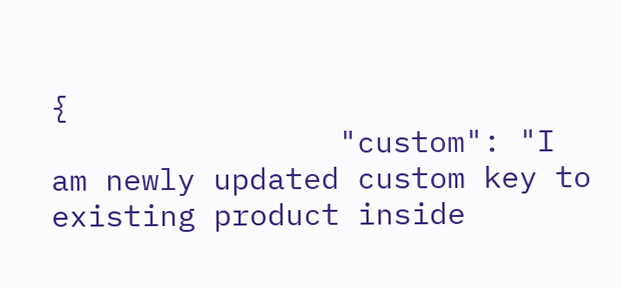{
                "custom": "I am newly updated custom key to existing product inside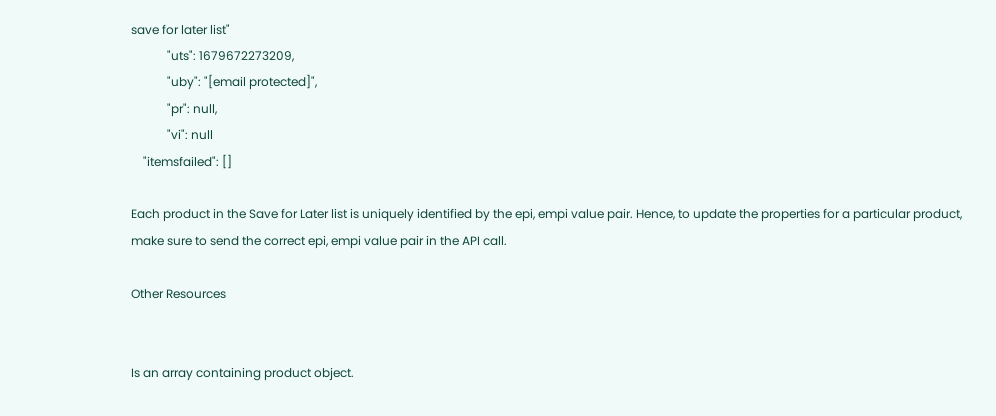save for later list"
            "uts": 1679672273209,
            "uby": "[email protected]",
            "pr": null,
            "vi": null
    "itemsfailed": []

Each product in the Save for Later list is uniquely identified by the epi, empi value pair. Hence, to update the properties for a particular product, make sure to send the correct epi, empi value pair in the API call.

Other Resources


Is an array containing product object.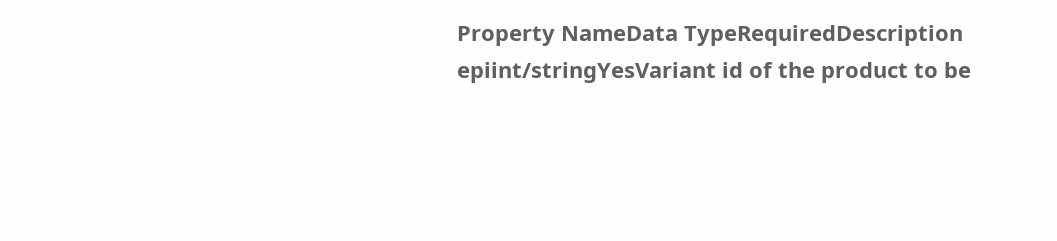Property NameData TypeRequiredDescription
epiint/stringYesVariant id of the product to be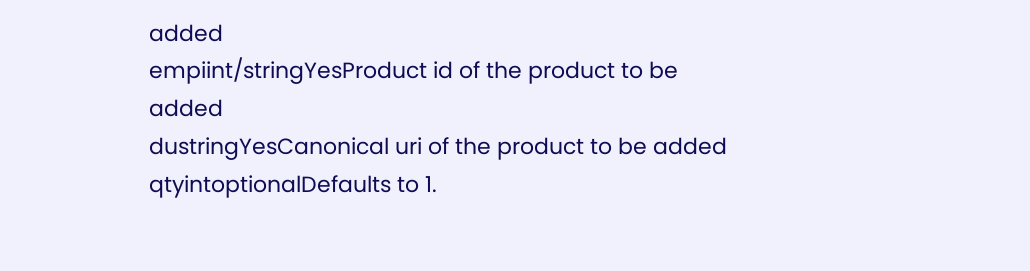added
empiint/stringYesProduct id of the product to be added
dustringYesCanonical uri of the product to be added
qtyintoptionalDefaults to 1.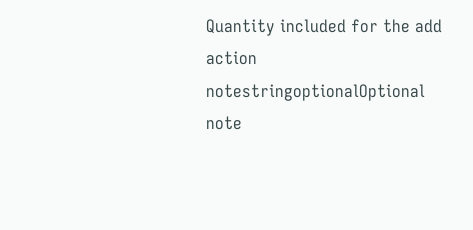Quantity included for the add action
notestringoptionalOptional note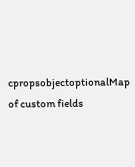cpropsobjectoptionalMap of custom fields